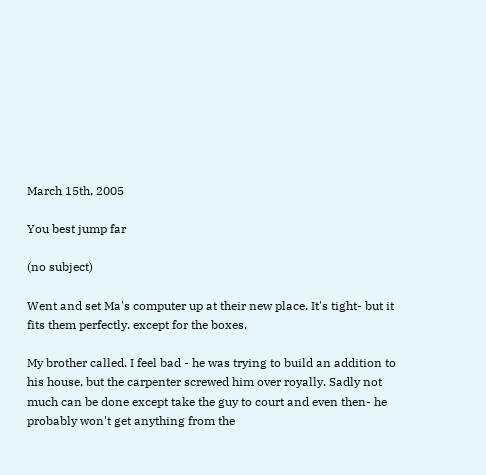March 15th, 2005

You best jump far

(no subject)

Went and set Ma's computer up at their new place. It's tight- but it fits them perfectly. except for the boxes.

My brother called. I feel bad - he was trying to build an addition to his house, but the carpenter screwed him over royally. Sadly not much can be done except take the guy to court and even then- he probably won't get anything from the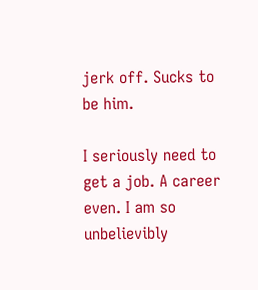jerk off. Sucks to be him.

I seriously need to get a job. A career even. I am so unbelievibly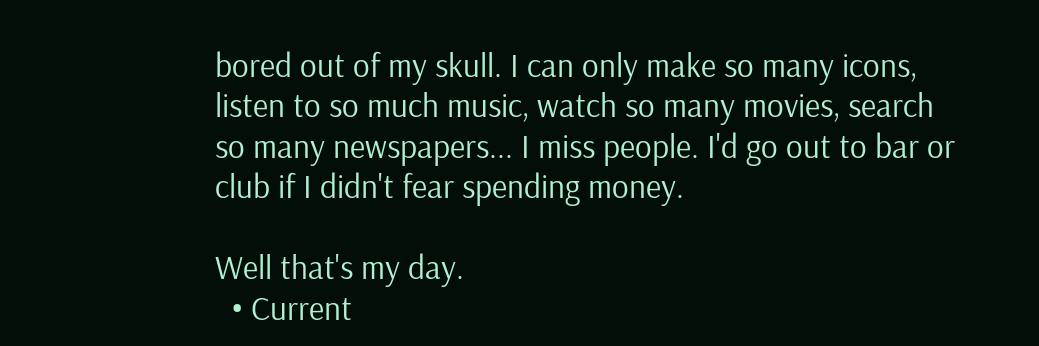bored out of my skull. I can only make so many icons, listen to so much music, watch so many movies, search so many newspapers... I miss people. I'd go out to bar or club if I didn't fear spending money.

Well that's my day.
  • Current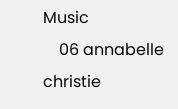Music
    06 annabelle christie